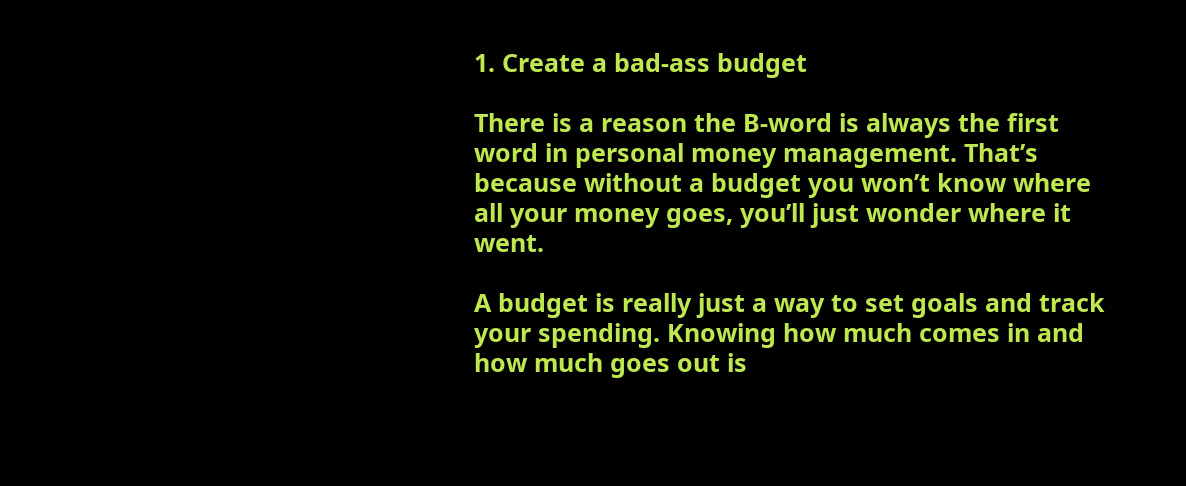1. Create a bad-ass budget

There is a reason the B-word is always the first word in personal money management. That’s because without a budget you won’t know where all your money goes, you’ll just wonder where it went.

A budget is really just a way to set goals and track your spending. Knowing how much comes in and how much goes out is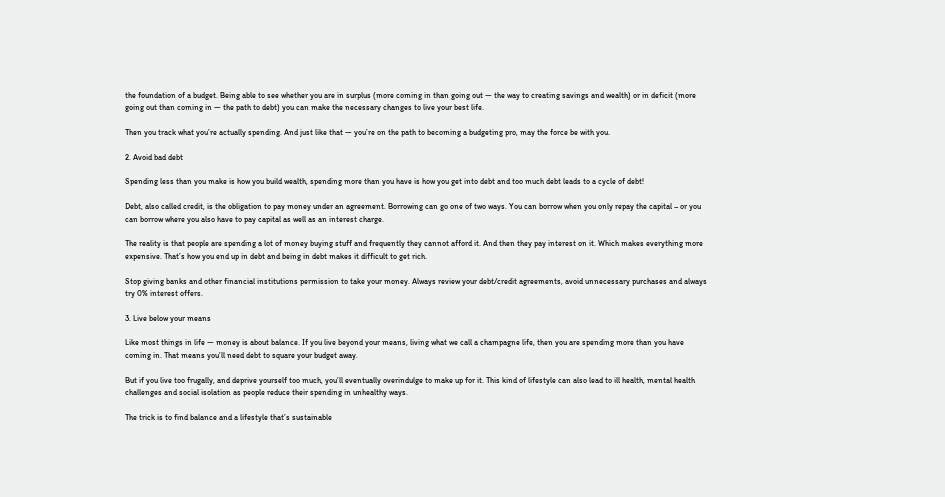the foundation of a budget. Being able to see whether you are in surplus (more coming in than going out — the way to creating savings and wealth) or in deficit (more going out than coming in — the path to debt) you can make the necessary changes to live your best life.

Then you track what you’re actually spending. And just like that — you’re on the path to becoming a budgeting pro, may the force be with you.

2. Avoid bad debt

Spending less than you make is how you build wealth, spending more than you have is how you get into debt and too much debt leads to a cycle of debt!

Debt, also called credit, is the obligation to pay money under an agreement. Borrowing can go one of two ways. You can borrow when you only repay the capital – or you can borrow where you also have to pay capital as well as an interest charge.

The reality is that people are spending a lot of money buying stuff and frequently they cannot afford it. And then they pay interest on it. Which makes everything more expensive. That’s how you end up in debt and being in debt makes it difficult to get rich.

Stop giving banks and other financial institutions permission to take your money. Always review your debt/credit agreements, avoid unnecessary purchases and always try 0% interest offers.

3. Live below your means

Like most things in life — money is about balance. If you live beyond your means, living what we call a champagne life, then you are spending more than you have coming in. That means you’ll need debt to square your budget away.

But if you live too frugally, and deprive yourself too much, you’ll eventually overindulge to make up for it. This kind of lifestyle can also lead to ill health, mental health challenges and social isolation as people reduce their spending in unhealthy ways.

The trick is to find balance and a lifestyle that’s sustainable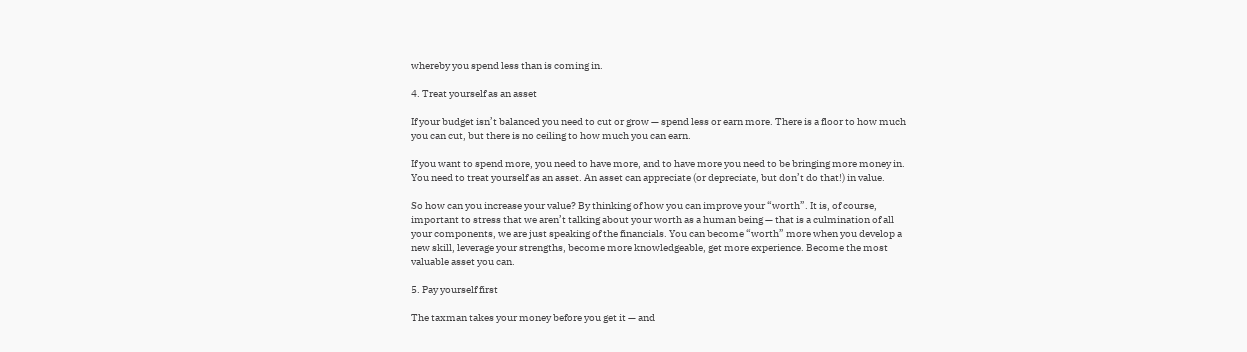whereby you spend less than is coming in.

4. Treat yourself as an asset

If your budget isn’t balanced you need to cut or grow — spend less or earn more. There is a floor to how much you can cut, but there is no ceiling to how much you can earn.

If you want to spend more, you need to have more, and to have more you need to be bringing more money in. You need to treat yourself as an asset. An asset can appreciate (or depreciate, but don’t do that!) in value.

So how can you increase your value? By thinking of how you can improve your “worth”. It is, of course, important to stress that we aren’t talking about your worth as a human being — that is a culmination of all your components, we are just speaking of the financials. You can become “worth” more when you develop a new skill, leverage your strengths, become more knowledgeable, get more experience. Become the most valuable asset you can.

5. Pay yourself first

The taxman takes your money before you get it — and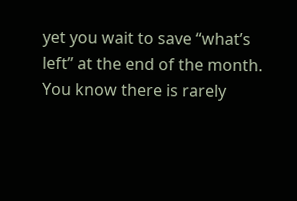yet you wait to save “what’s left” at the end of the month. You know there is rarely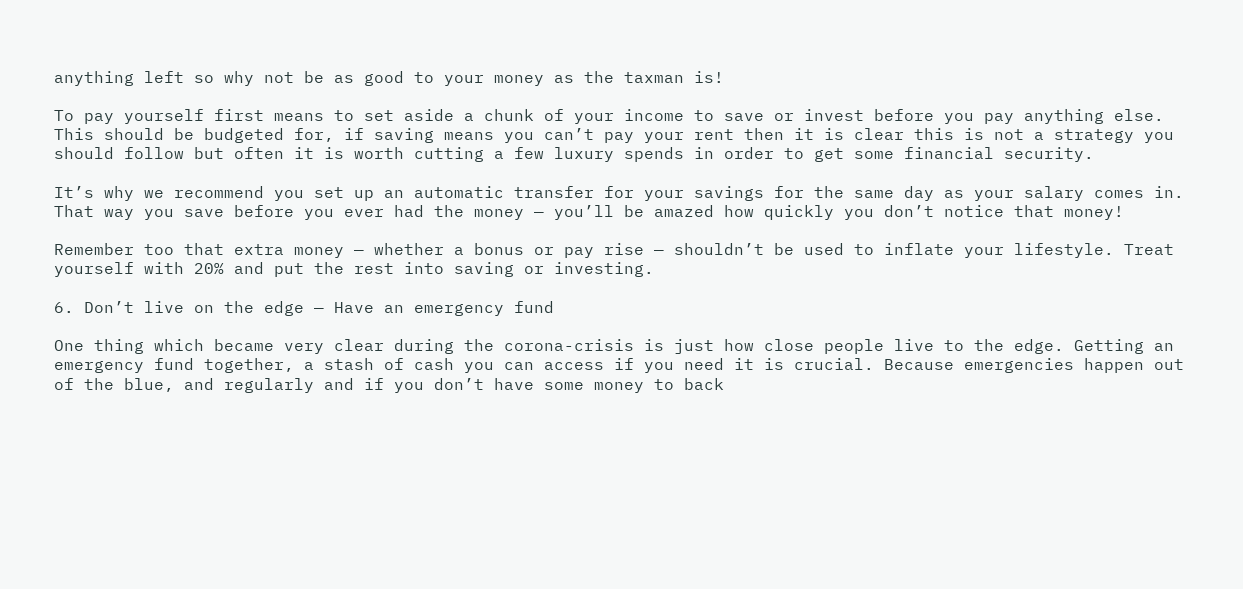anything left so why not be as good to your money as the taxman is!

To pay yourself first means to set aside a chunk of your income to save or invest before you pay anything else. This should be budgeted for, if saving means you can’t pay your rent then it is clear this is not a strategy you should follow but often it is worth cutting a few luxury spends in order to get some financial security.

It’s why we recommend you set up an automatic transfer for your savings for the same day as your salary comes in. That way you save before you ever had the money — you’ll be amazed how quickly you don’t notice that money!

Remember too that extra money — whether a bonus or pay rise — shouldn’t be used to inflate your lifestyle. Treat yourself with 20% and put the rest into saving or investing.

6. Don’t live on the edge — Have an emergency fund

One thing which became very clear during the corona-crisis is just how close people live to the edge. Getting an emergency fund together, a stash of cash you can access if you need it is crucial. Because emergencies happen out of the blue, and regularly and if you don’t have some money to back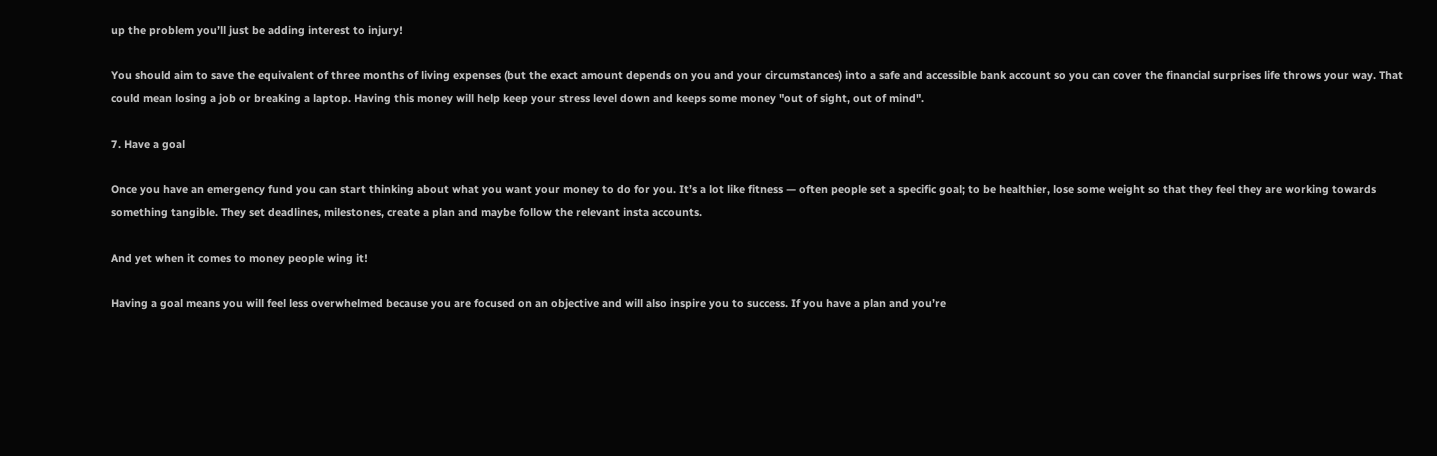up the problem you’ll just be adding interest to injury!

You should aim to save the equivalent of three months of living expenses (but the exact amount depends on you and your circumstances) into a safe and accessible bank account so you can cover the financial surprises life throws your way. That could mean losing a job or breaking a laptop. Having this money will help keep your stress level down and keeps some money "out of sight, out of mind".

7. Have a goal

Once you have an emergency fund you can start thinking about what you want your money to do for you. It’s a lot like fitness — often people set a specific goal; to be healthier, lose some weight so that they feel they are working towards something tangible. They set deadlines, milestones, create a plan and maybe follow the relevant insta accounts.

And yet when it comes to money people wing it!

Having a goal means you will feel less overwhelmed because you are focused on an objective and will also inspire you to success. If you have a plan and you’re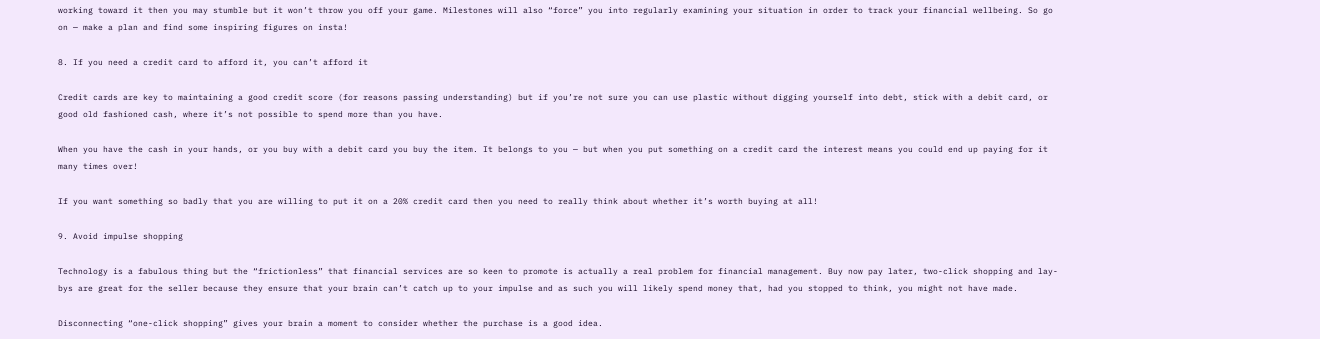working toward it then you may stumble but it won’t throw you off your game. Milestones will also “force” you into regularly examining your situation in order to track your financial wellbeing. So go on — make a plan and find some inspiring figures on insta!

8. If you need a credit card to afford it, you can’t afford it

Credit cards are key to maintaining a good credit score (for reasons passing understanding) but if you’re not sure you can use plastic without digging yourself into debt, stick with a debit card, or good old fashioned cash, where it’s not possible to spend more than you have.

When you have the cash in your hands, or you buy with a debit card you buy the item. It belongs to you — but when you put something on a credit card the interest means you could end up paying for it many times over!

If you want something so badly that you are willing to put it on a 20% credit card then you need to really think about whether it’s worth buying at all!

9. Avoid impulse shopping

Technology is a fabulous thing but the “frictionless” that financial services are so keen to promote is actually a real problem for financial management. Buy now pay later, two-click shopping and lay-bys are great for the seller because they ensure that your brain can’t catch up to your impulse and as such you will likely spend money that, had you stopped to think, you might not have made.

Disconnecting “one-click shopping” gives your brain a moment to consider whether the purchase is a good idea.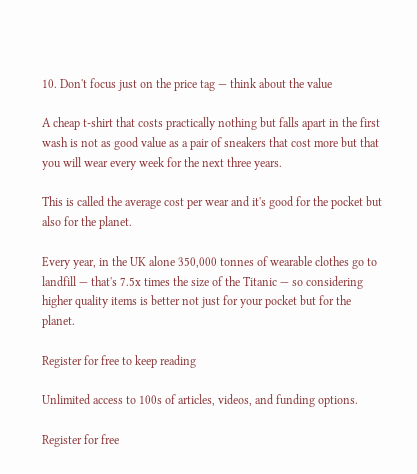10. Don't focus just on the price tag — think about the value

A cheap t-shirt that costs practically nothing but falls apart in the first wash is not as good value as a pair of sneakers that cost more but that you will wear every week for the next three years.

This is called the average cost per wear and it's good for the pocket but also for the planet.

Every year, in the UK alone 350,000 tonnes of wearable clothes go to landfill — that's 7.5x times the size of the Titanic — so considering higher quality items is better not just for your pocket but for the planet.

Register for free to keep reading

Unlimited access to 100s of articles, videos, and funding options.

Register for free